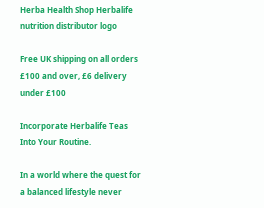Herba Health Shop Herbalife nutrition distributor logo

Free UK shipping on all orders £100 and over, £6 delivery under £100

Incorporate Herbalife Teas Into Your Routine.

In a world where the quest for a balanced lifestyle never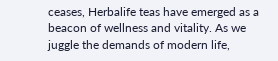ceases, Herbalife teas have emerged as a beacon of wellness and vitality. As we juggle the demands of modern life,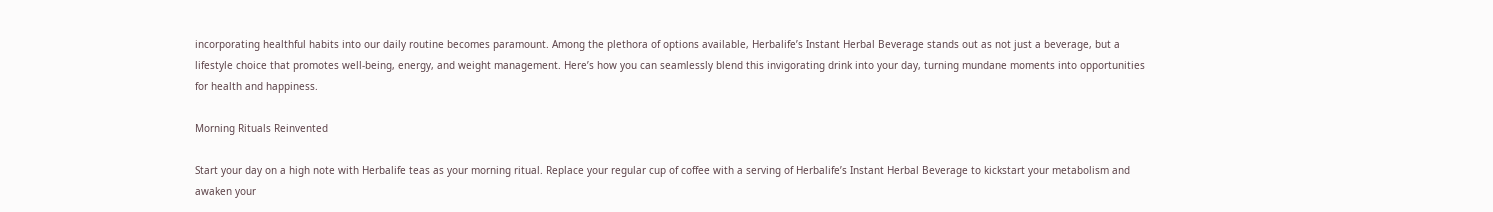incorporating healthful habits into our daily routine becomes paramount. Among the plethora of options available, Herbalife’s Instant Herbal Beverage stands out as not just a beverage, but a lifestyle choice that promotes well-being, energy, and weight management. Here’s how you can seamlessly blend this invigorating drink into your day, turning mundane moments into opportunities for health and happiness.

Morning Rituals Reinvented

Start your day on a high note with Herbalife teas as your morning ritual. Replace your regular cup of coffee with a serving of Herbalife’s Instant Herbal Beverage to kickstart your metabolism and awaken your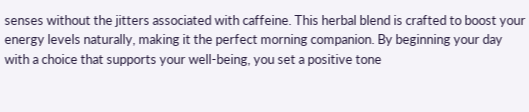senses without the jitters associated with caffeine. This herbal blend is crafted to boost your energy levels naturally, making it the perfect morning companion. By beginning your day with a choice that supports your well-being, you set a positive tone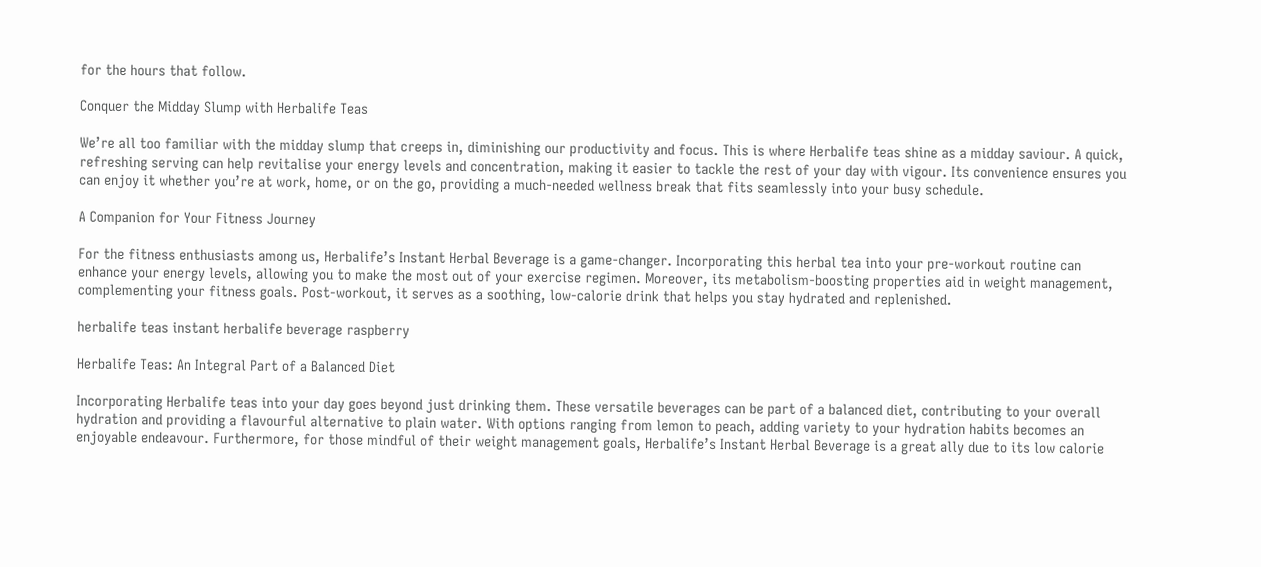for the hours that follow.

Conquer the Midday Slump with Herbalife Teas

We’re all too familiar with the midday slump that creeps in, diminishing our productivity and focus. This is where Herbalife teas shine as a midday saviour. A quick, refreshing serving can help revitalise your energy levels and concentration, making it easier to tackle the rest of your day with vigour. Its convenience ensures you can enjoy it whether you’re at work, home, or on the go, providing a much-needed wellness break that fits seamlessly into your busy schedule.

A Companion for Your Fitness Journey

For the fitness enthusiasts among us, Herbalife’s Instant Herbal Beverage is a game-changer. Incorporating this herbal tea into your pre-workout routine can enhance your energy levels, allowing you to make the most out of your exercise regimen. Moreover, its metabolism-boosting properties aid in weight management, complementing your fitness goals. Post-workout, it serves as a soothing, low-calorie drink that helps you stay hydrated and replenished.

herbalife teas instant herbalife beverage raspberry

Herbalife Teas: An Integral Part of a Balanced Diet

Incorporating Herbalife teas into your day goes beyond just drinking them. These versatile beverages can be part of a balanced diet, contributing to your overall hydration and providing a flavourful alternative to plain water. With options ranging from lemon to peach, adding variety to your hydration habits becomes an enjoyable endeavour. Furthermore, for those mindful of their weight management goals, Herbalife’s Instant Herbal Beverage is a great ally due to its low calorie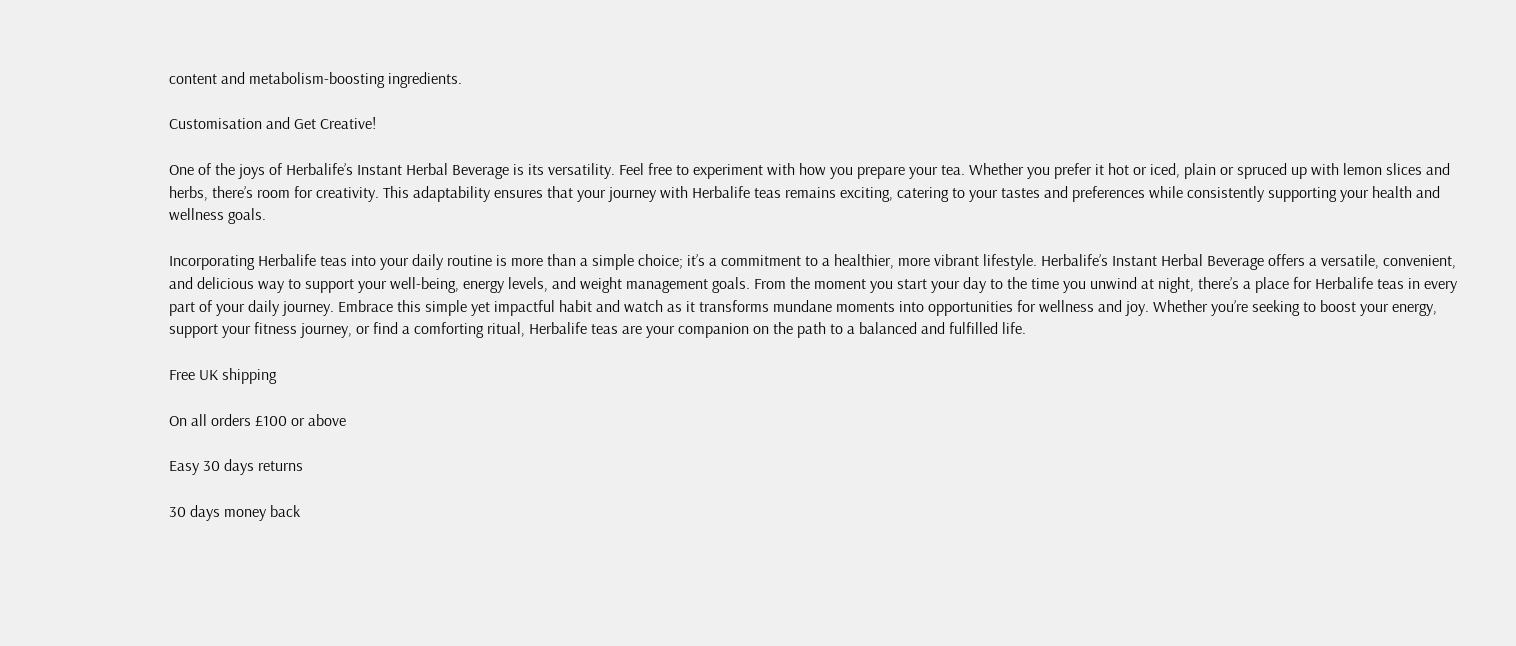content and metabolism-boosting ingredients.

Customisation and Get Creative!

One of the joys of Herbalife’s Instant Herbal Beverage is its versatility. Feel free to experiment with how you prepare your tea. Whether you prefer it hot or iced, plain or spruced up with lemon slices and herbs, there’s room for creativity. This adaptability ensures that your journey with Herbalife teas remains exciting, catering to your tastes and preferences while consistently supporting your health and wellness goals.

Incorporating Herbalife teas into your daily routine is more than a simple choice; it’s a commitment to a healthier, more vibrant lifestyle. Herbalife’s Instant Herbal Beverage offers a versatile, convenient, and delicious way to support your well-being, energy levels, and weight management goals. From the moment you start your day to the time you unwind at night, there’s a place for Herbalife teas in every part of your daily journey. Embrace this simple yet impactful habit and watch as it transforms mundane moments into opportunities for wellness and joy. Whether you’re seeking to boost your energy, support your fitness journey, or find a comforting ritual, Herbalife teas are your companion on the path to a balanced and fulfilled life.

Free UK shipping

On all orders £100 or above

Easy 30 days returns

30 days money back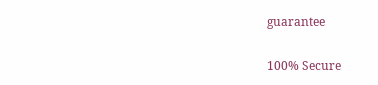guarantee

100% Secure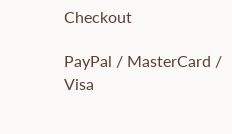Checkout

PayPal / MasterCard / Visa